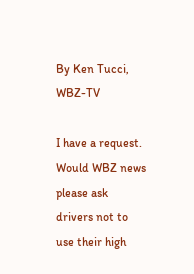By Ken Tucci, WBZ-TV

I have a request.  Would WBZ news please ask drivers not to use their high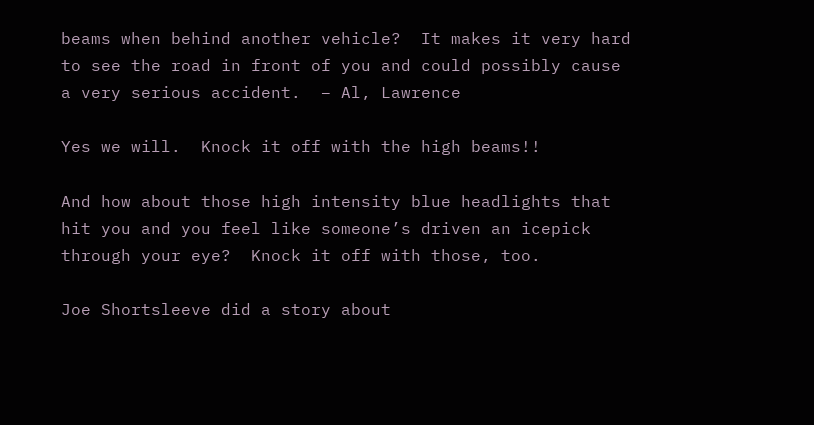beams when behind another vehicle?  It makes it very hard to see the road in front of you and could possibly cause a very serious accident.  – Al, Lawrence

Yes we will.  Knock it off with the high beams!!

And how about those high intensity blue headlights that hit you and you feel like someone’s driven an icepick through your eye?  Knock it off with those, too.

Joe Shortsleeve did a story about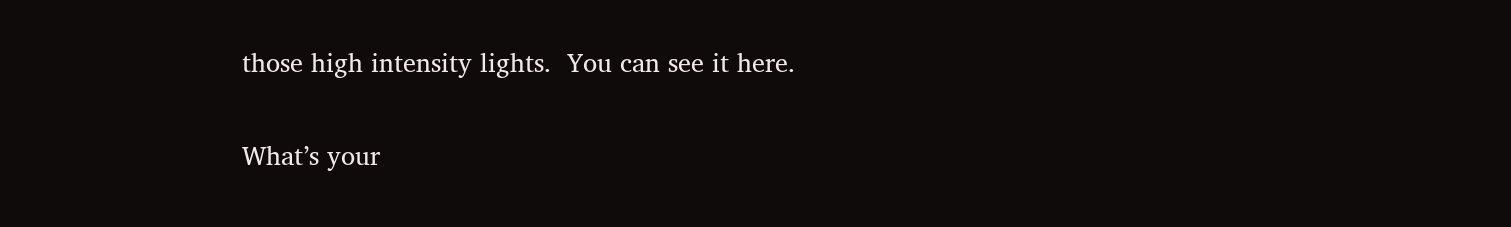those high intensity lights.  You can see it here.

What’s your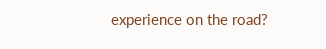experience on the road?